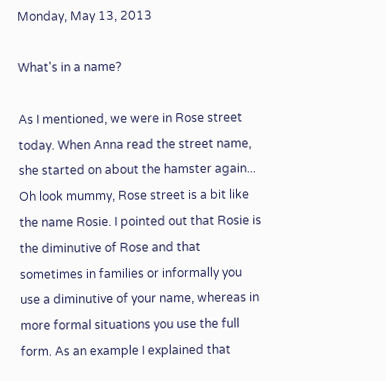Monday, May 13, 2013

What's in a name?

As I mentioned, we were in Rose street today. When Anna read the street name, she started on about the hamster again...
Oh look mummy, Rose street is a bit like the name Rosie. I pointed out that Rosie is the diminutive of Rose and that sometimes in families or informally you use a diminutive of your name, whereas in more formal situations you use the full form. As an example I explained that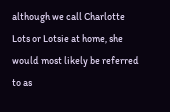although we call Charlotte Lots or Lotsie at home, she would most likely be referred to as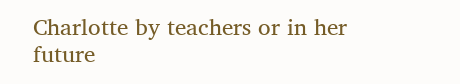Charlotte by teachers or in her future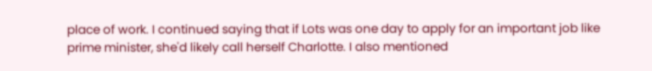place of work. I continued saying that if Lots was one day to apply for an important job like prime minister, she'd likely call herself Charlotte. I also mentioned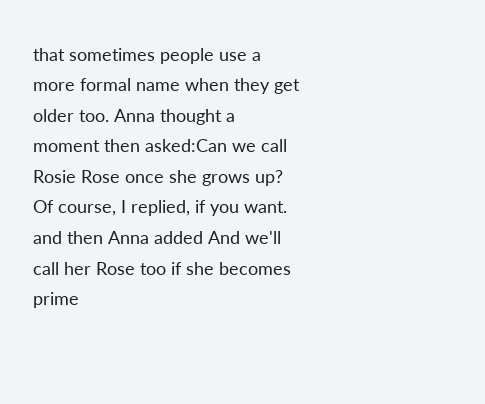that sometimes people use a more formal name when they get older too. Anna thought a moment then asked:Can we call Rosie Rose once she grows up? Of course, I replied, if you want. and then Anna added And we'll call her Rose too if she becomes prime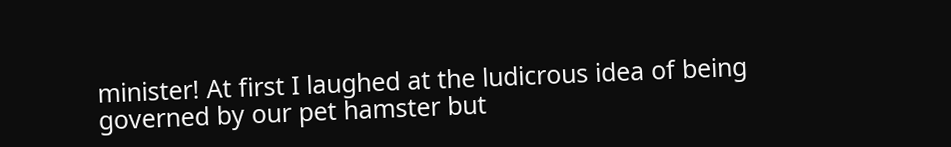minister! At first I laughed at the ludicrous idea of being governed by our pet hamster but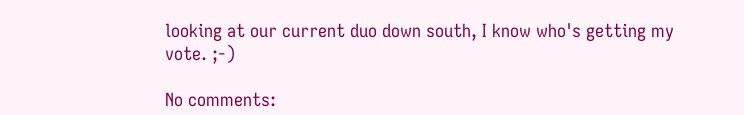looking at our current duo down south, I know who's getting my vote. ;-)

No comments: